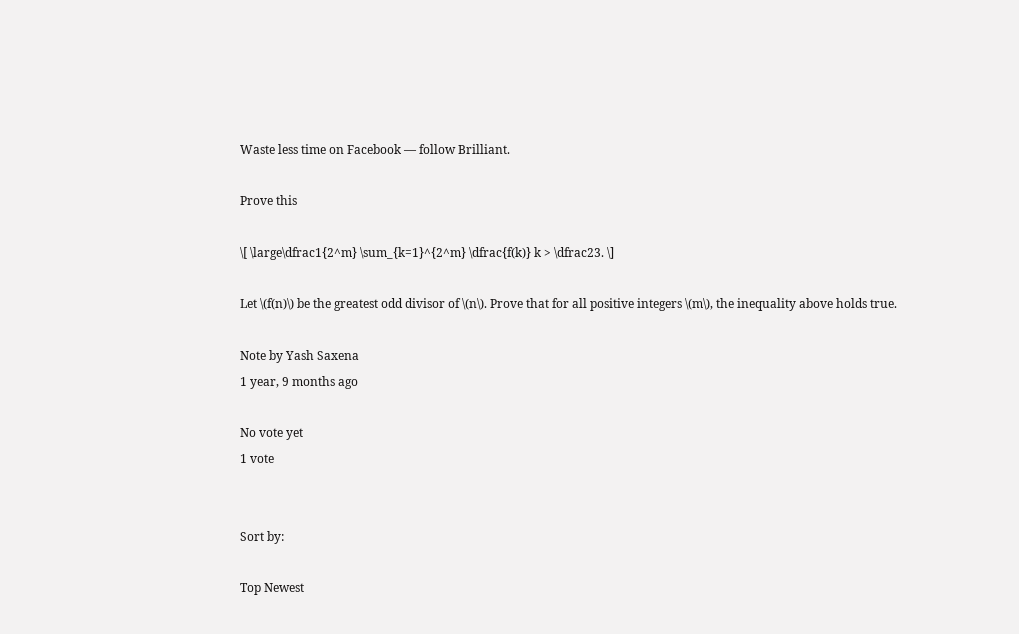Waste less time on Facebook — follow Brilliant.

Prove this

\[ \large\dfrac1{2^m} \sum_{k=1}^{2^m} \dfrac{f(k)} k > \dfrac23. \]

Let \(f(n)\) be the greatest odd divisor of \(n\). Prove that for all positive integers \(m\), the inequality above holds true.

Note by Yash Saxena
1 year, 9 months ago

No vote yet
1 vote


Sort by:

Top Newest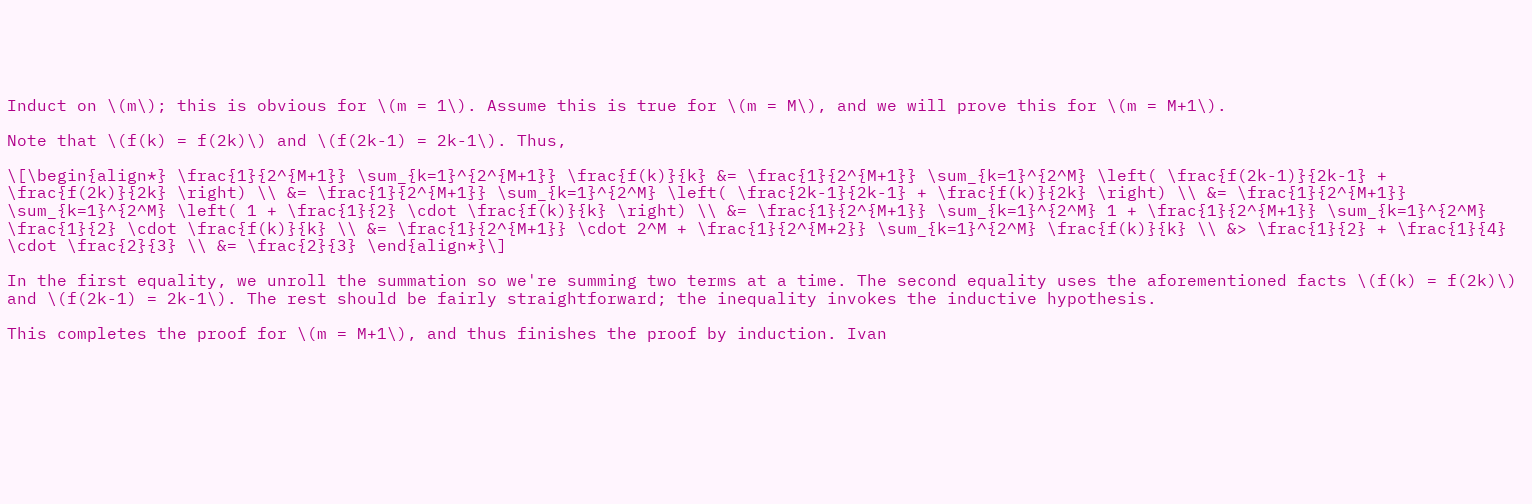Induct on \(m\); this is obvious for \(m = 1\). Assume this is true for \(m = M\), and we will prove this for \(m = M+1\).

Note that \(f(k) = f(2k)\) and \(f(2k-1) = 2k-1\). Thus,

\[\begin{align*} \frac{1}{2^{M+1}} \sum_{k=1}^{2^{M+1}} \frac{f(k)}{k} &= \frac{1}{2^{M+1}} \sum_{k=1}^{2^M} \left( \frac{f(2k-1)}{2k-1} + \frac{f(2k)}{2k} \right) \\ &= \frac{1}{2^{M+1}} \sum_{k=1}^{2^M} \left( \frac{2k-1}{2k-1} + \frac{f(k)}{2k} \right) \\ &= \frac{1}{2^{M+1}} \sum_{k=1}^{2^M} \left( 1 + \frac{1}{2} \cdot \frac{f(k)}{k} \right) \\ &= \frac{1}{2^{M+1}} \sum_{k=1}^{2^M} 1 + \frac{1}{2^{M+1}} \sum_{k=1}^{2^M} \frac{1}{2} \cdot \frac{f(k)}{k} \\ &= \frac{1}{2^{M+1}} \cdot 2^M + \frac{1}{2^{M+2}} \sum_{k=1}^{2^M} \frac{f(k)}{k} \\ &> \frac{1}{2} + \frac{1}{4} \cdot \frac{2}{3} \\ &= \frac{2}{3} \end{align*}\]

In the first equality, we unroll the summation so we're summing two terms at a time. The second equality uses the aforementioned facts \(f(k) = f(2k)\) and \(f(2k-1) = 2k-1\). The rest should be fairly straightforward; the inequality invokes the inductive hypothesis.

This completes the proof for \(m = M+1\), and thus finishes the proof by induction. Ivan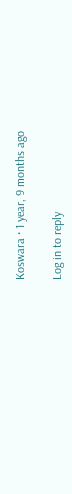Koswara · 1 year, 9 months ago

Log in to reply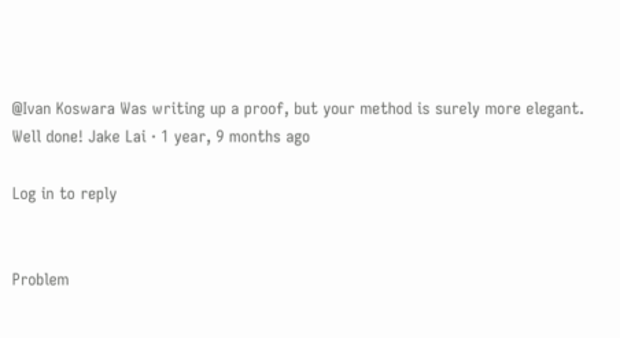@Ivan Koswara Was writing up a proof, but your method is surely more elegant. Well done! Jake Lai · 1 year, 9 months ago

Log in to reply


Problem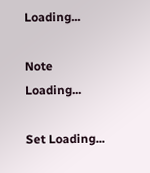Loading...

Note Loading...

Set Loading...